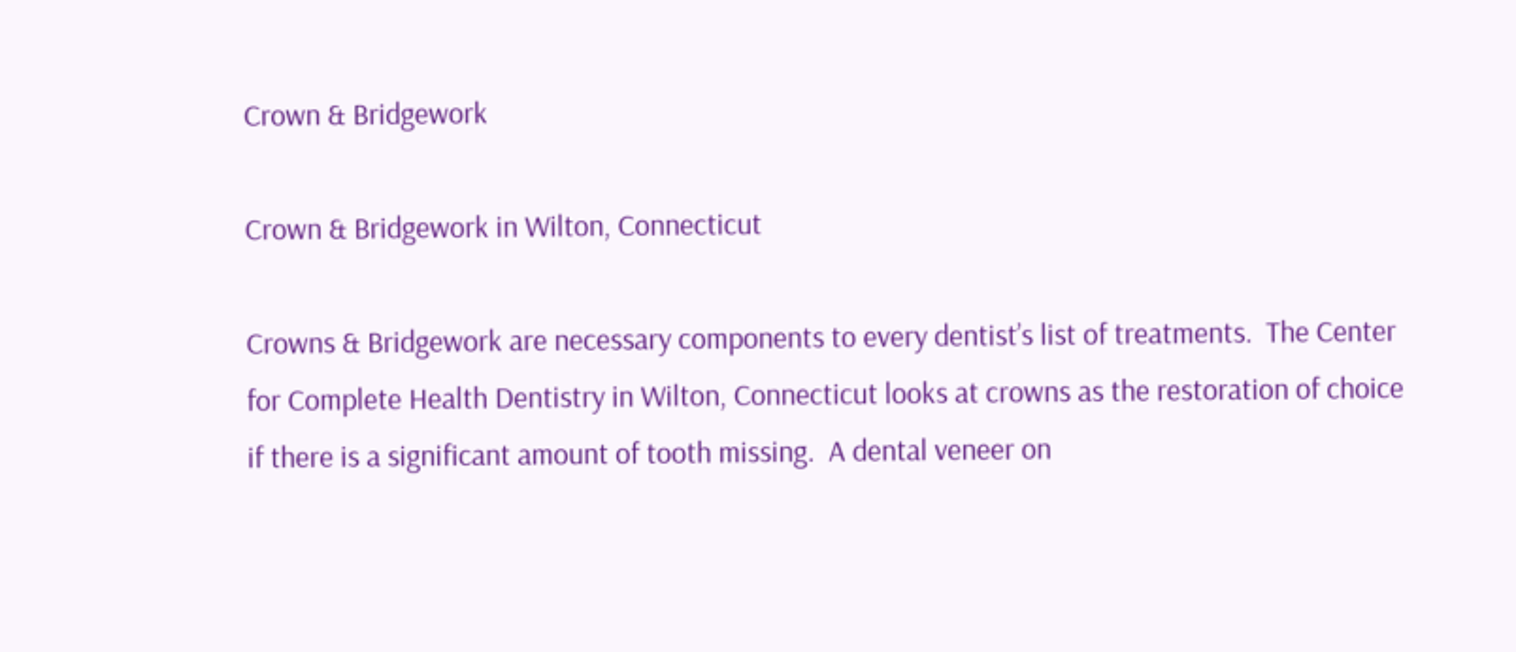Crown & Bridgework

Crown & Bridgework in Wilton, Connecticut

Crowns & Bridgework are necessary components to every dentist’s list of treatments.  The Center for Complete Health Dentistry in Wilton, Connecticut looks at crowns as the restoration of choice if there is a significant amount of tooth missing.  A dental veneer on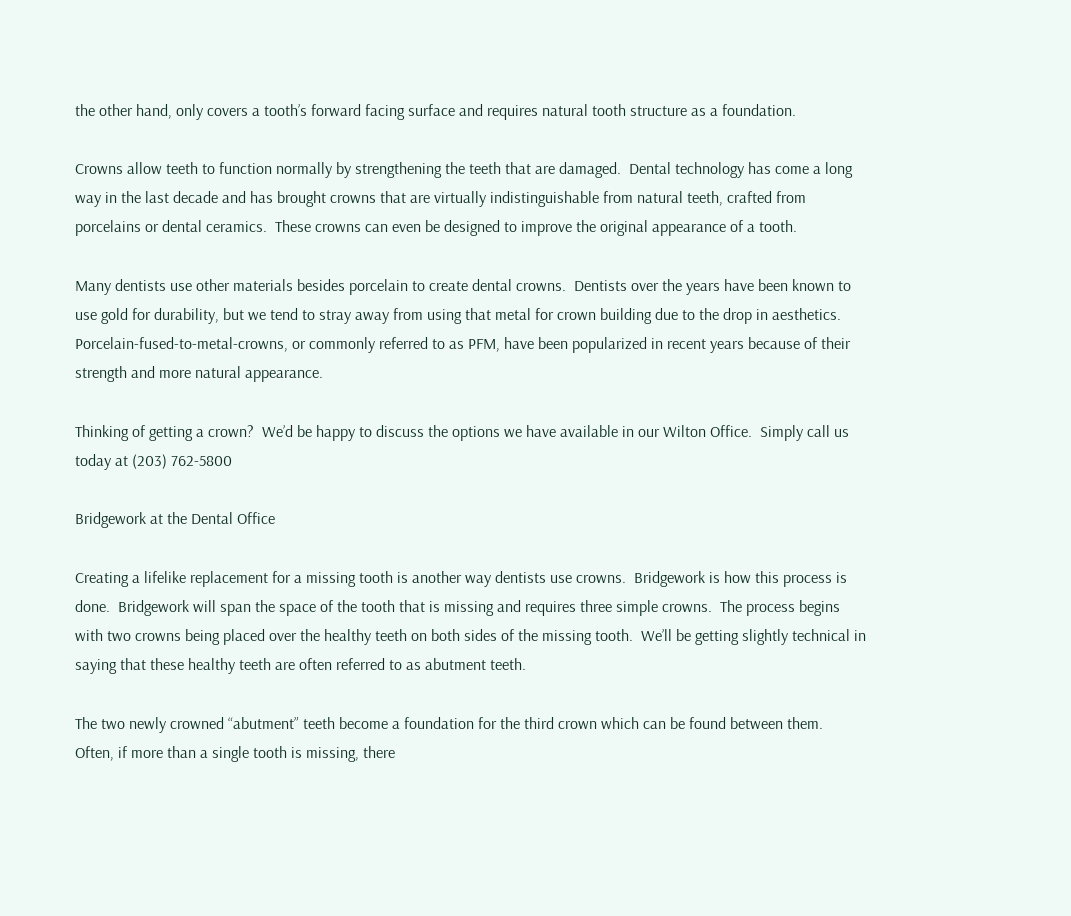the other hand, only covers a tooth’s forward facing surface and requires natural tooth structure as a foundation.

Crowns allow teeth to function normally by strengthening the teeth that are damaged.  Dental technology has come a long way in the last decade and has brought crowns that are virtually indistinguishable from natural teeth, crafted from porcelains or dental ceramics.  These crowns can even be designed to improve the original appearance of a tooth.

Many dentists use other materials besides porcelain to create dental crowns.  Dentists over the years have been known to use gold for durability, but we tend to stray away from using that metal for crown building due to the drop in aesthetics.  Porcelain-fused-to-metal-crowns, or commonly referred to as PFM, have been popularized in recent years because of their strength and more natural appearance.

Thinking of getting a crown?  We’d be happy to discuss the options we have available in our Wilton Office.  Simply call us today at (203) 762-5800

Bridgework at the Dental Office

Creating a lifelike replacement for a missing tooth is another way dentists use crowns.  Bridgework is how this process is done.  Bridgework will span the space of the tooth that is missing and requires three simple crowns.  The process begins with two crowns being placed over the healthy teeth on both sides of the missing tooth.  We’ll be getting slightly technical in saying that these healthy teeth are often referred to as abutment teeth.

The two newly crowned “abutment” teeth become a foundation for the third crown which can be found between them.  Often, if more than a single tooth is missing, there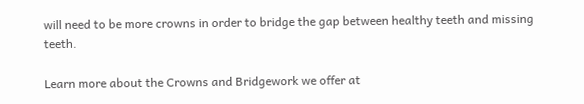will need to be more crowns in order to bridge the gap between healthy teeth and missing teeth.

Learn more about the Crowns and Bridgework we offer at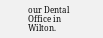our Dental Office in Wilton.